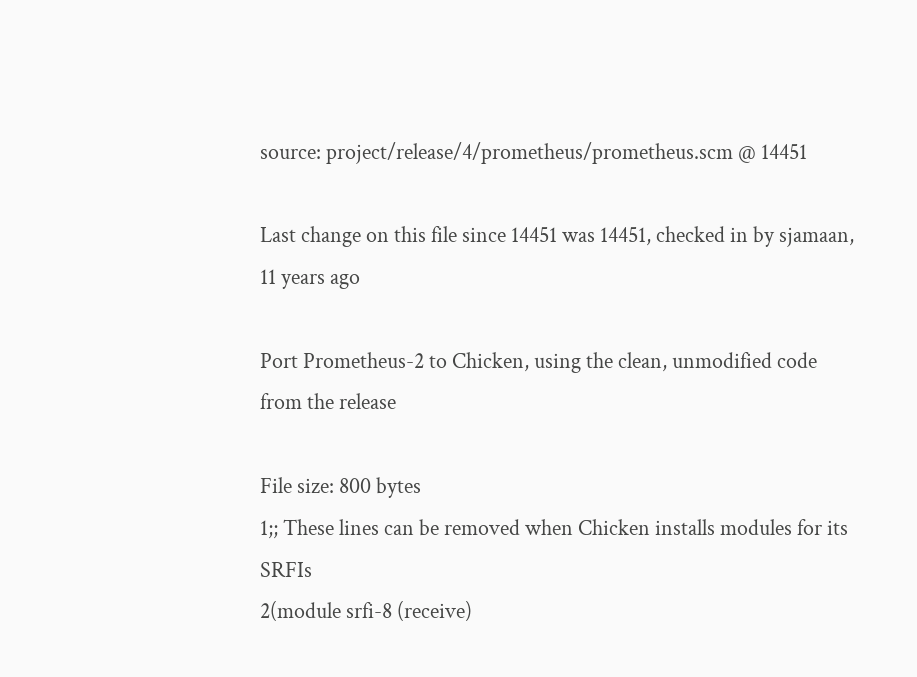source: project/release/4/prometheus/prometheus.scm @ 14451

Last change on this file since 14451 was 14451, checked in by sjamaan, 11 years ago

Port Prometheus-2 to Chicken, using the clean, unmodified code from the release

File size: 800 bytes
1;; These lines can be removed when Chicken installs modules for its SRFIs
2(module srfi-8 (receive)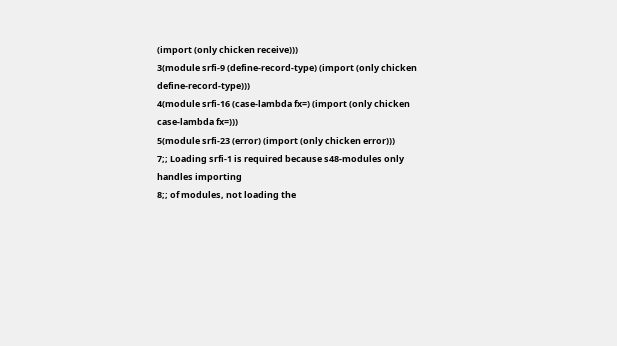(import (only chicken receive)))
3(module srfi-9 (define-record-type) (import (only chicken define-record-type)))
4(module srfi-16 (case-lambda fx=) (import (only chicken case-lambda fx=)))
5(module srfi-23 (error) (import (only chicken error)))
7;; Loading srfi-1 is required because s48-modules only handles importing
8;; of modules, not loading the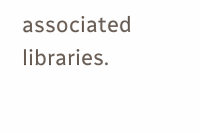associated libraries.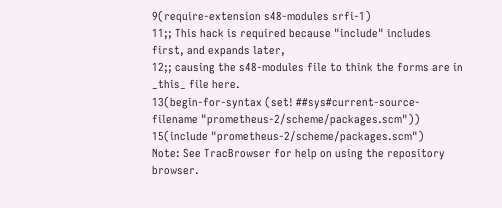9(require-extension s48-modules srfi-1)
11;; This hack is required because "include" includes first, and expands later,
12;; causing the s48-modules file to think the forms are in _this_ file here.
13(begin-for-syntax (set! ##sys#current-source-filename "prometheus-2/scheme/packages.scm"))
15(include "prometheus-2/scheme/packages.scm")
Note: See TracBrowser for help on using the repository browser.